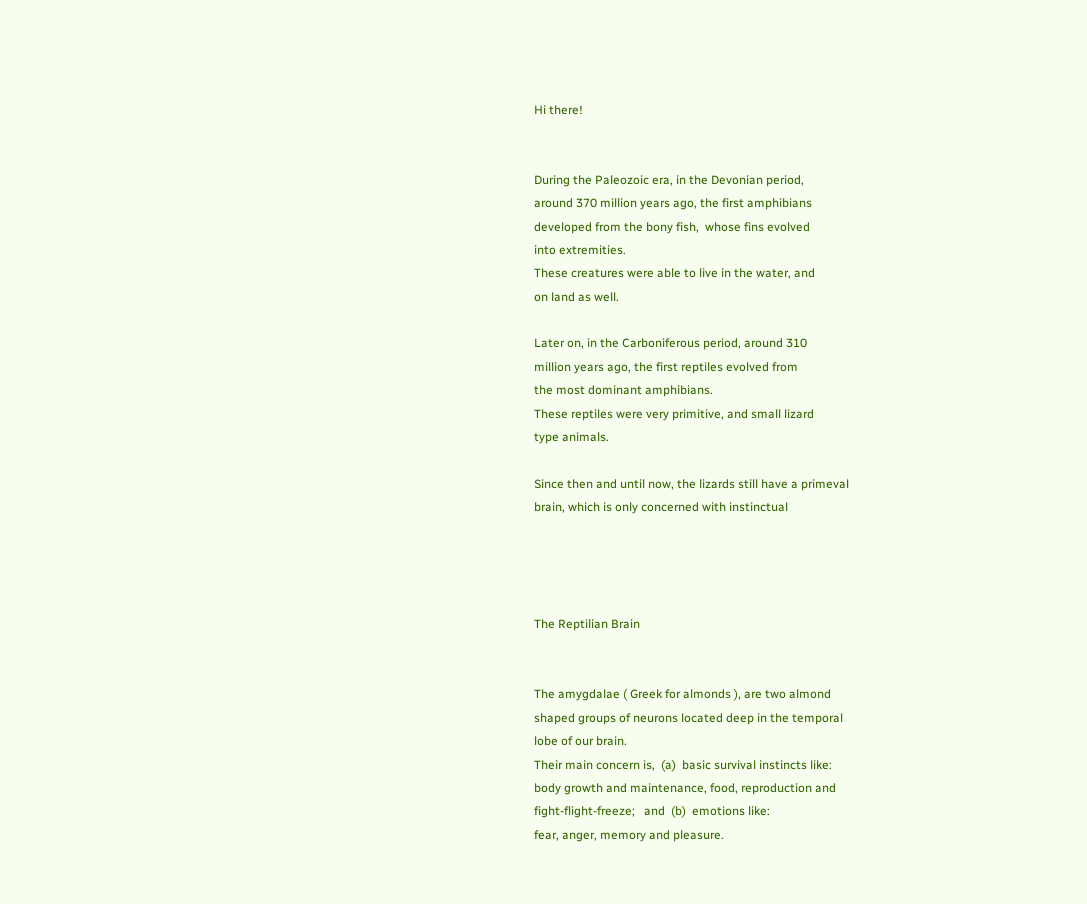Hi there!


During the Paleozoic era, in the Devonian period,
around 370 million years ago, the first amphibians
developed from the bony fish,  whose fins evolved
into extremities.
These creatures were able to live in the water, and
on land as well.

Later on, in the Carboniferous period, around 310
million years ago, the first reptiles evolved from
the most dominant amphibians.
These reptiles were very primitive, and small lizard
type animals.

Since then and until now, the lizards still have a primeval
brain, which is only concerned with instinctual




The Reptilian Brain


The amygdalae ( Greek for almonds ), are two almond
shaped groups of neurons located deep in the temporal
lobe of our brain.
Their main concern is,  (a)  basic survival instincts like:
body growth and maintenance, food, reproduction and
fight-flight-freeze;   and  (b)  emotions like:
fear, anger, memory and pleasure.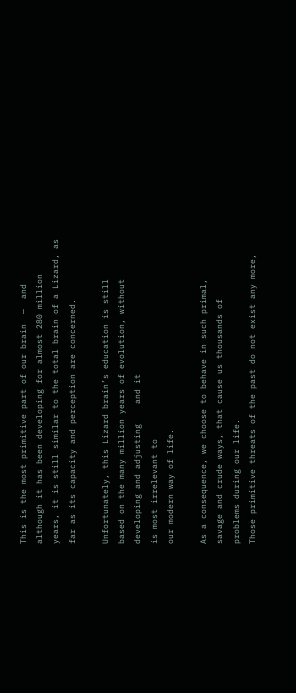This is the most primitive part of our brain  —  and
although it has been developing for almost 280 million
years, it is still similar to the total brain of a Lizard, as
far as its capacity and perception are concerned.

Unfortunately, this Lizard brain’s education is still
based on the many million years of evolution, without
developing and adjusting    and it
is most irrelevant to
our modern way of life.

As a consequence, we choose to behave in such primal,
savage and crude ways, that cause us thousands of
problems during our life.
Those primitive threats of the past do not exist any more,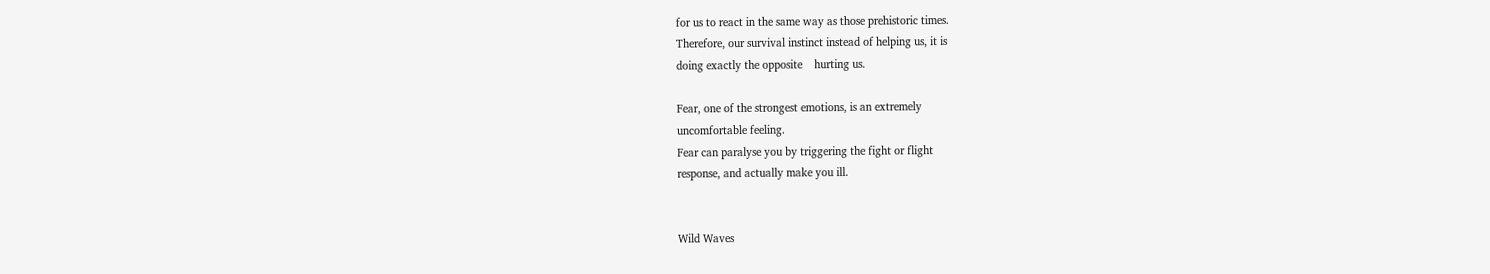for us to react in the same way as those prehistoric times.
Therefore, our survival instinct instead of helping us, it is
doing exactly the opposite    hurting us.

Fear, one of the strongest emotions, is an extremely
uncomfortable feeling.
Fear can paralyse you by triggering the fight or flight
response, and actually make you ill.


Wild Waves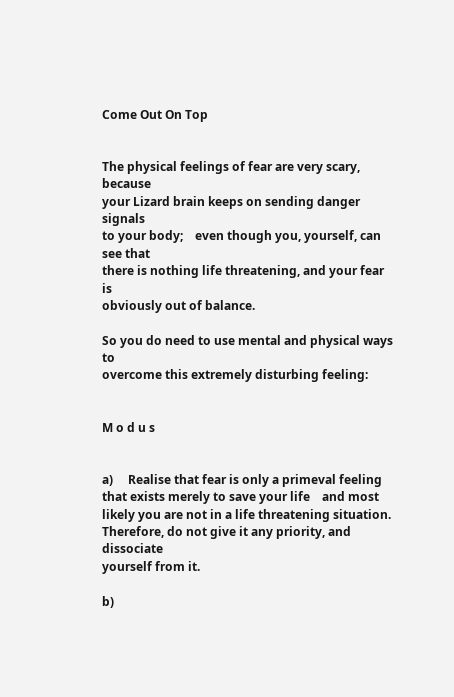Come Out On Top


The physical feelings of fear are very scary, because
your Lizard brain keeps on sending danger signals
to your body;    even though you, yourself, can see that
there is nothing life threatening, and your fear is
obviously out of balance.

So you do need to use mental and physical ways to
overcome this extremely disturbing feeling:


M o d u s


a)     Realise that fear is only a primeval feeling
that exists merely to save your life    and most
likely you are not in a life threatening situation.
Therefore, do not give it any priority, and dissociate
yourself from it.

b)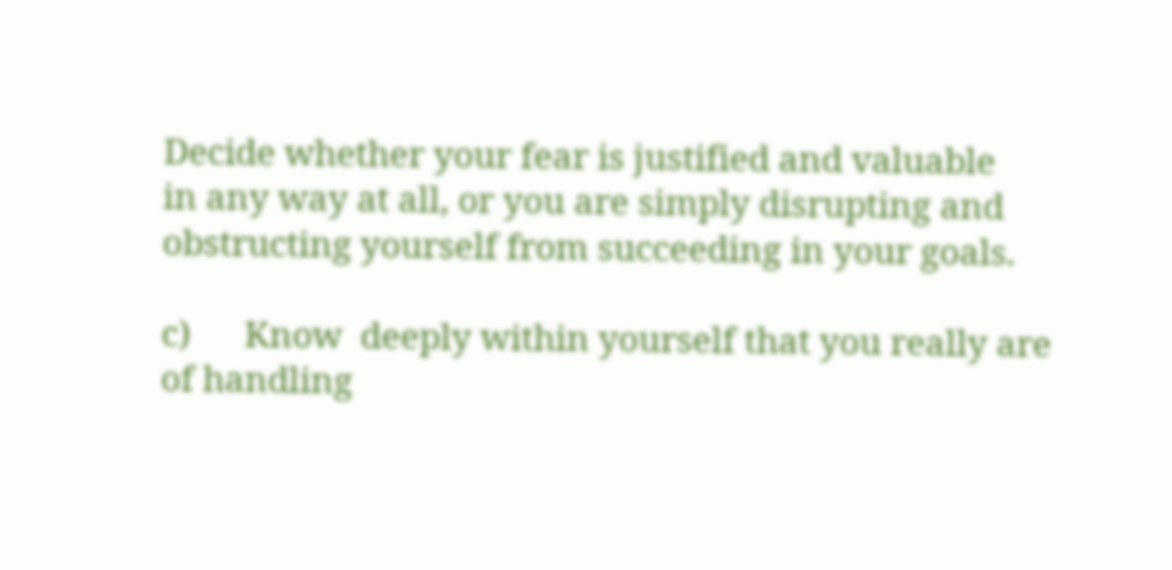Decide whether your fear is justified and valuable
in any way at all, or you are simply disrupting and
obstructing yourself from succeeding in your goals.

c)      Know  deeply within yourself that you really are
of handling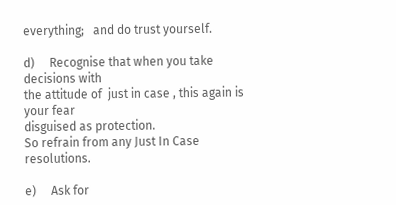everything;   and do trust yourself.

d)     Recognise that when you take decisions with
the attitude of  just in case , this again is your fear
disguised as protection.
So refrain from any Just In Case resolutions.

e)     Ask for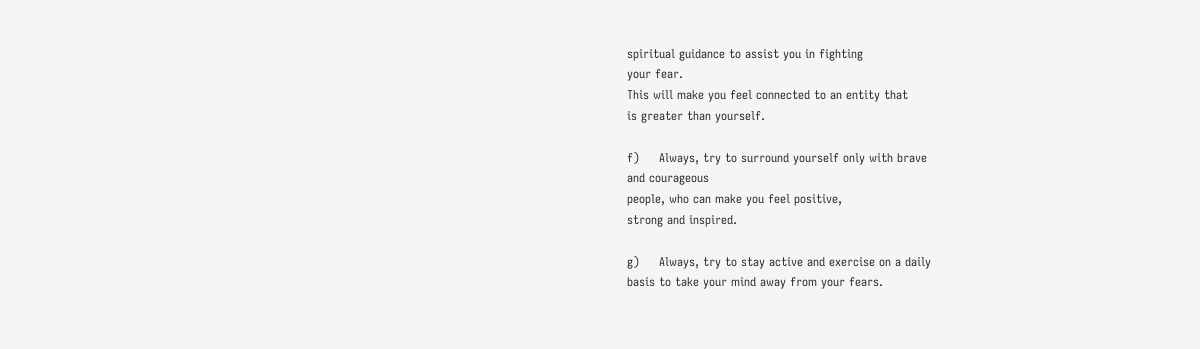spiritual guidance to assist you in fighting
your fear.
This will make you feel connected to an entity that
is greater than yourself.

f)     Always, try to surround yourself only with brave
and courageous
people, who can make you feel positive,
strong and inspired.

g)     Always, try to stay active and exercise on a daily
basis to take your mind away from your fears.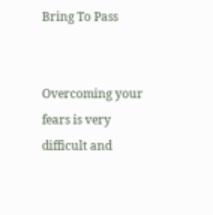Bring To Pass


Overcoming your fears is very difficult and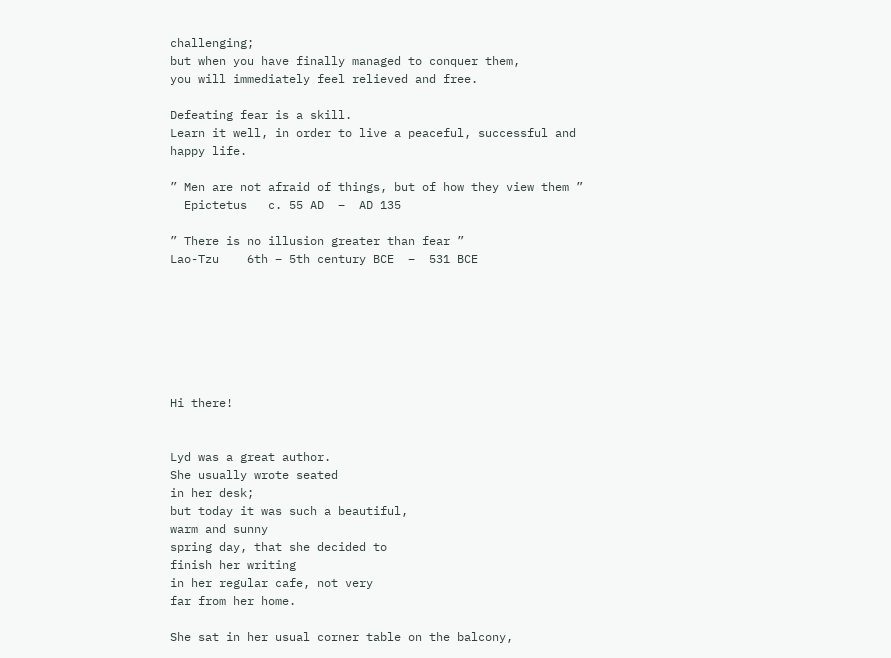challenging;
but when you have finally managed to conquer them,
you will immediately feel relieved and free.

Defeating fear is a skill.
Learn it well, in order to live a peaceful, successful and
happy life.

” Men are not afraid of things, but of how they view them ”
  Epictetus   c. 55 AD  –  AD 135

” There is no illusion greater than fear ”
Lao-Tzu    6th – 5th century BCE  –  531 BCE







Hi there!


Lyd was a great author.
She usually wrote seated
in her desk;
but today it was such a beautiful,
warm and sunny
spring day, that she decided to
finish her writing
in her regular cafe, not very
far from her home.

She sat in her usual corner table on the balcony,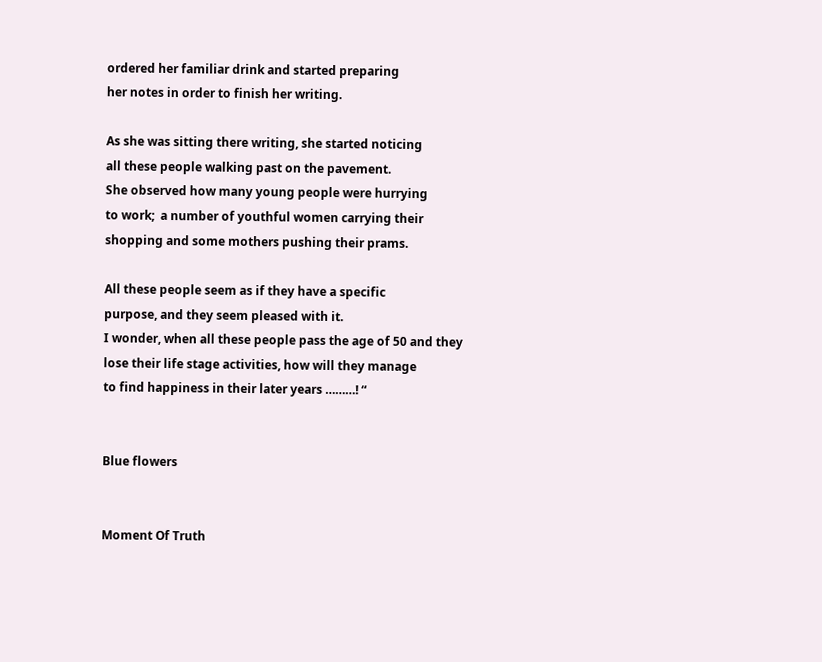ordered her familiar drink and started preparing
her notes in order to finish her writing.

As she was sitting there writing, she started noticing
all these people walking past on the pavement.
She observed how many young people were hurrying
to work;  a number of youthful women carrying their
shopping and some mothers pushing their prams.

All these people seem as if they have a specific
purpose, and they seem pleased with it.
I wonder, when all these people pass the age of 50 and they
lose their life stage activities, how will they manage
to find happiness in their later years ………! “


Blue flowers


Moment Of Truth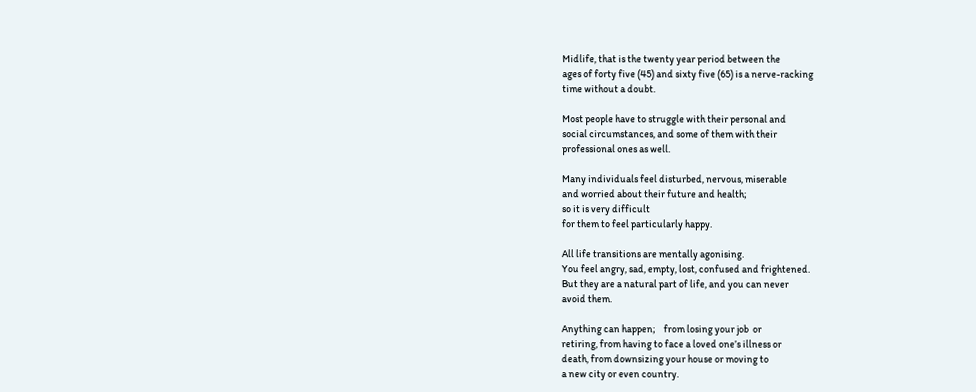Midlife, that is the twenty year period between the
ages of forty five (45) and sixty five (65) is a nerve-racking
time without a doubt.

Most people have to struggle with their personal and
social circumstances, and some of them with their
professional ones as well.

Many individuals feel disturbed, nervous, miserable
and worried about their future and health;
so it is very difficult
for them to feel particularly happy.

All life transitions are mentally agonising.
You feel angry, sad, empty, lost, confused and frightened.
But they are a natural part of life, and you can never
avoid them.

Anything can happen;    from losing your job  or
retiring, from having to face a loved one’s illness or
death, from downsizing your house or moving to
a new city or even country.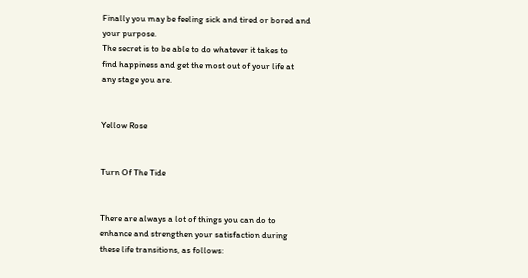Finally you may be feeling sick and tired or bored and
your purpose.
The secret is to be able to do whatever it takes to
find happiness and get the most out of your life at
any stage you are.


Yellow Rose


Turn Of The Tide


There are always a lot of things you can do to
enhance and strengthen your satisfaction during
these life transitions, as follows: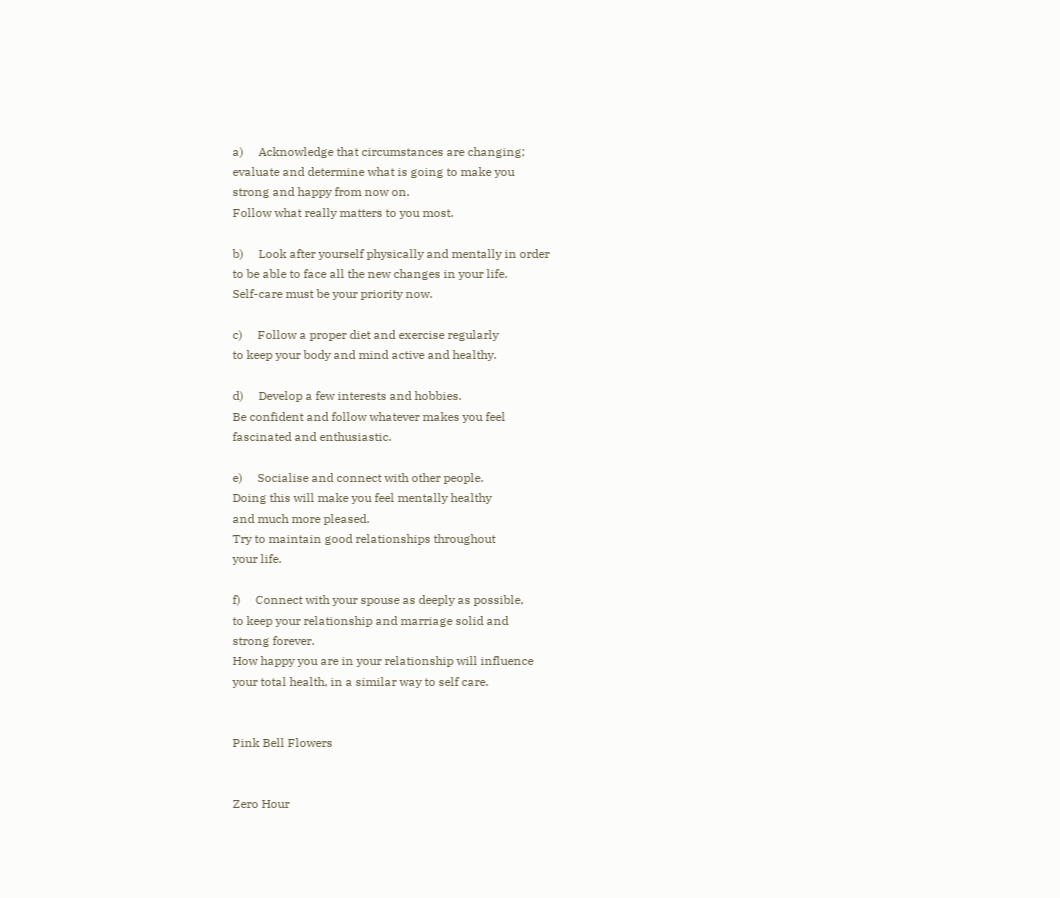a)     Acknowledge that circumstances are changing;
evaluate and determine what is going to make you
strong and happy from now on.
Follow what really matters to you most.

b)     Look after yourself physically and mentally in order
to be able to face all the new changes in your life.
Self-care must be your priority now.

c)     Follow a proper diet and exercise regularly
to keep your body and mind active and healthy.

d)     Develop a few interests and hobbies.
Be confident and follow whatever makes you feel
fascinated and enthusiastic.

e)     Socialise and connect with other people.
Doing this will make you feel mentally healthy
and much more pleased.
Try to maintain good relationships throughout
your life.

f)     Connect with your spouse as deeply as possible,
to keep your relationship and marriage solid and
strong forever.
How happy you are in your relationship will influence
your total health, in a similar way to self care.


Pink Bell Flowers


Zero Hour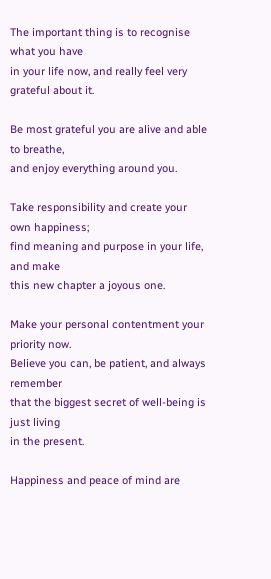The important thing is to recognise what you have
in your life now, and really feel very grateful about it.

Be most grateful you are alive and able to breathe,
and enjoy everything around you.

Take responsibility and create your own happiness;
find meaning and purpose in your life, and make
this new chapter a joyous one.

Make your personal contentment your priority now.
Believe you can, be patient, and always remember
that the biggest secret of well-being is just living
in the present.

Happiness and peace of mind are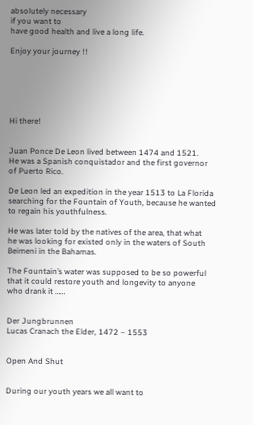absolutely necessary
if you want to
have good health and live a long life.

Enjoy your journey !!






Hi there!


Juan Ponce De Leon lived between 1474 and 1521.
He was a Spanish conquistador and the first governor
of Puerto Rico.

De Leon led an expedition in the year 1513 to La Florida
searching for the Fountain of Youth, because he wanted
to regain his youthfulness.

He was later told by the natives of the area, that what
he was looking for existed only in the waters of South
Beimeni in the Bahamas.

The Fountain’s water was supposed to be so powerful
that it could restore youth and longevity to anyone
who drank it ……


Der Jungbrunnen
Lucas Cranach the Elder, 1472 – 1553


Open And Shut


During our youth years we all want to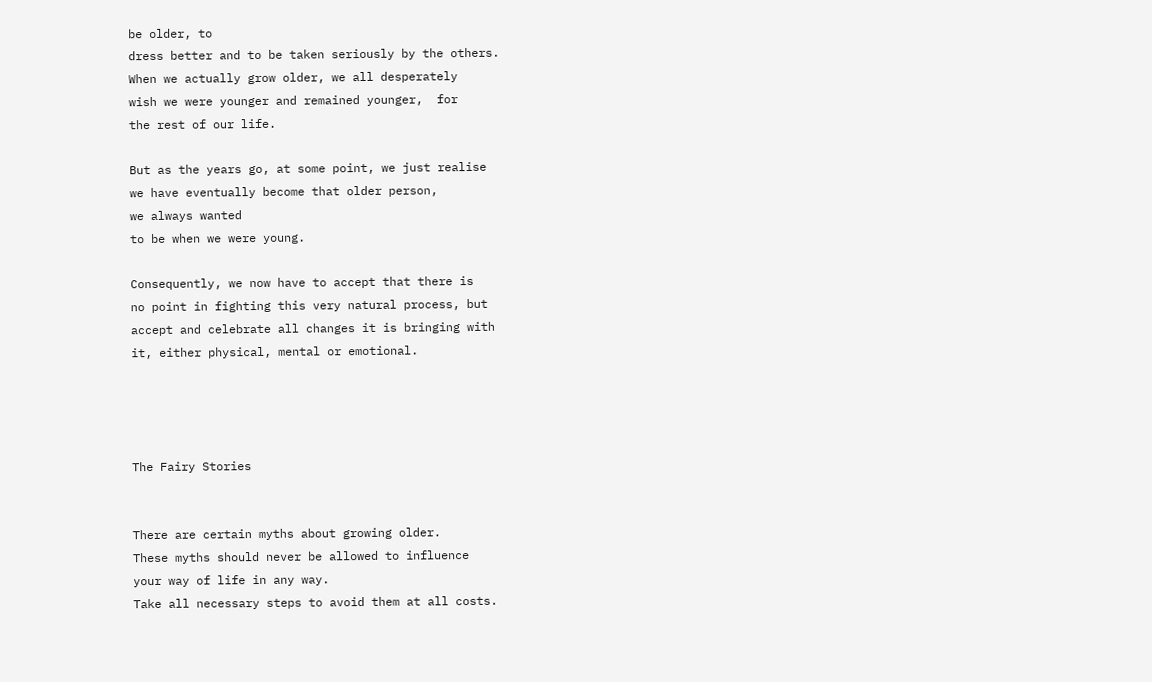be older, to
dress better and to be taken seriously by the others.
When we actually grow older, we all desperately
wish we were younger and remained younger,  for
the rest of our life.

But as the years go, at some point, we just realise
we have eventually become that older person,
we always wanted
to be when we were young.

Consequently, we now have to accept that there is
no point in fighting this very natural process, but
accept and celebrate all changes it is bringing with
it, either physical, mental or emotional.




The Fairy Stories


There are certain myths about growing older.
These myths should never be allowed to influence
your way of life in any way.
Take all necessary steps to avoid them at all costs.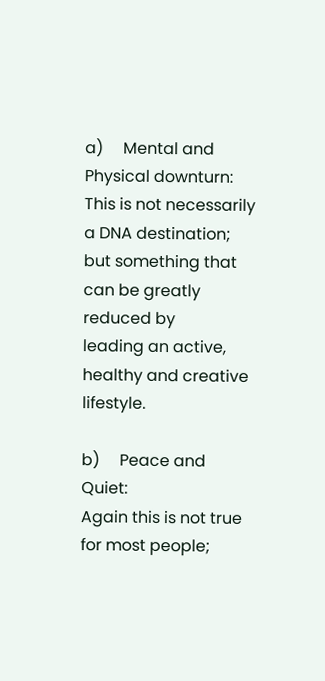a)     Mental and Physical downturn:
This is not necessarily a DNA destination;
but something that can be greatly reduced by
leading an active, healthy and creative lifestyle.

b)     Peace and Quiet:
Again this is not true for most people;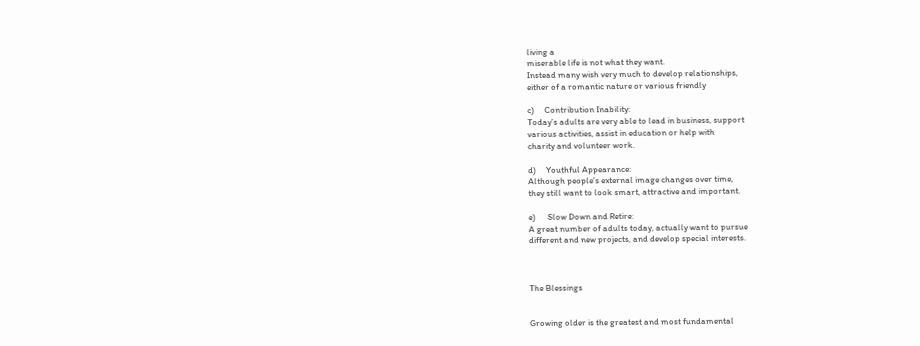living a
miserable life is not what they want.
Instead many wish very much to develop relationships,
either of a romantic nature or various friendly

c)     Contribution Inability:
Today’s adults are very able to lead in business, support
various activities, assist in education or help with
charity and volunteer work.

d)     Youthful Appearance:
Although people’s external image changes over time,
they still want to look smart, attractive and important.

e)      Slow Down and Retire:
A great number of adults today, actually want to pursue
different and new projects, and develop special interests.



The Blessings


Growing older is the greatest and most fundamental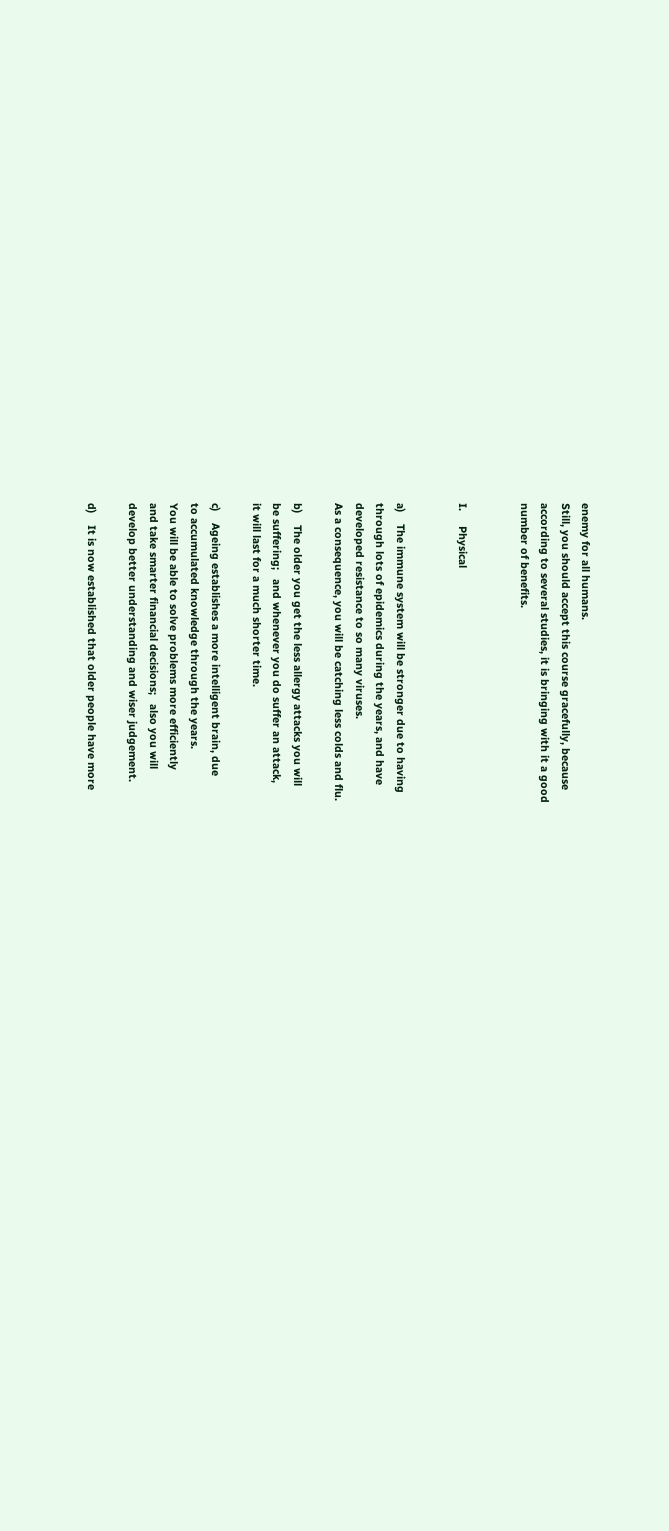enemy for all humans.
Still, you should accept this course gracefully, because
according to several studies, it is bringing with it a good
number of benefits.


I.     Physical


a)    The immune system will be stronger due to having
through lots of epidemics during the years, and have
developed resistance to so many viruses.
As a consequence, you will be catching less colds and flu.

b)    The older you get the less allergy attacks you will
be suffering;   and whenever you do suffer an attack,
it will last for a much shorter time.

c)    Ageing establishes a more intelligent brain, due
to accumulated knowledge through the years.
You will be able to solve problems more efficiently
and take smarter financial decisions;   also you will
develop better understanding and wiser judgement.

d)    It is now established that older people have more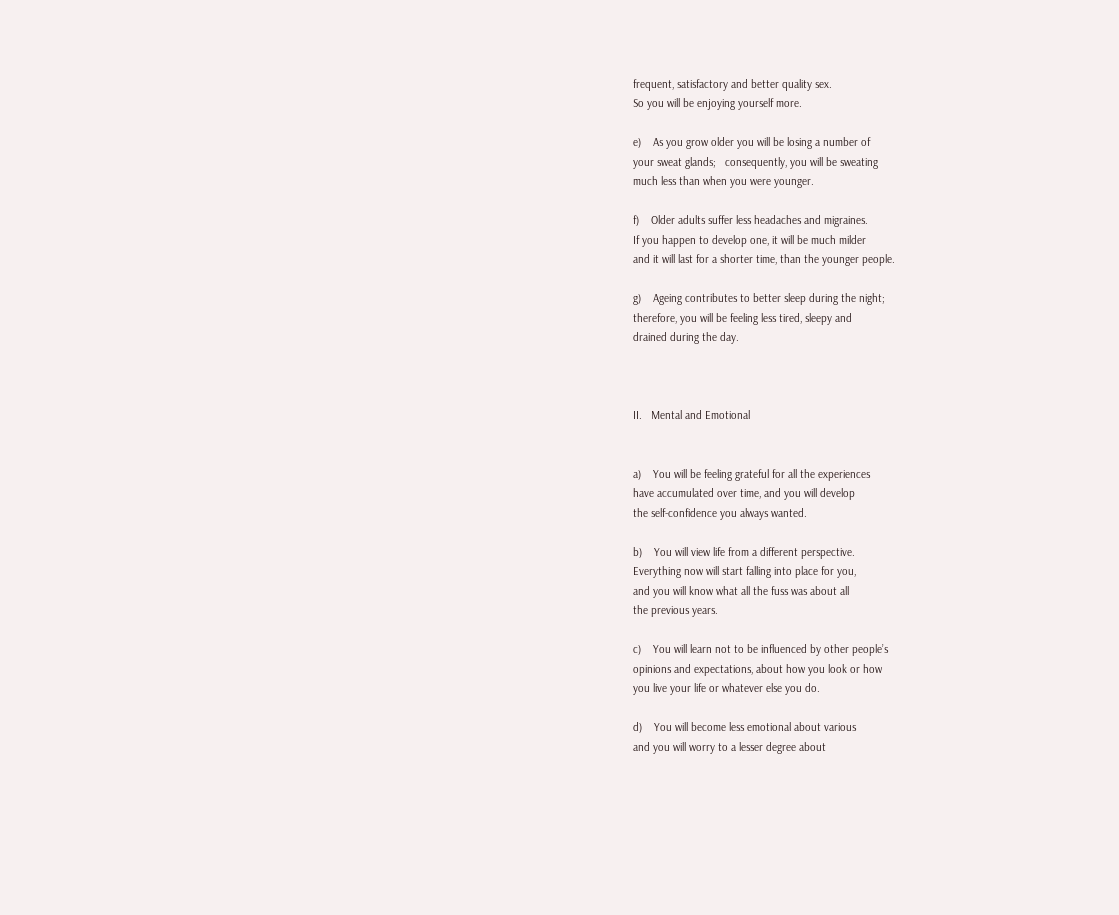frequent, satisfactory and better quality sex.
So you will be enjoying yourself more.

e)    As you grow older you will be losing a number of
your sweat glands;   consequently, you will be sweating
much less than when you were younger.

f)    Older adults suffer less headaches and migraines.
If you happen to develop one, it will be much milder
and it will last for a shorter time, than the younger people.

g)    Ageing contributes to better sleep during the night;
therefore, you will be feeling less tired, sleepy and
drained during the day.



II.   Mental and Emotional


a)    You will be feeling grateful for all the experiences
have accumulated over time, and you will develop
the self-confidence you always wanted.

b)    You will view life from a different perspective.
Everything now will start falling into place for you,
and you will know what all the fuss was about all
the previous years.

c)    You will learn not to be influenced by other people’s
opinions and expectations, about how you look or how
you live your life or whatever else you do.

d)    You will become less emotional about various
and you will worry to a lesser degree about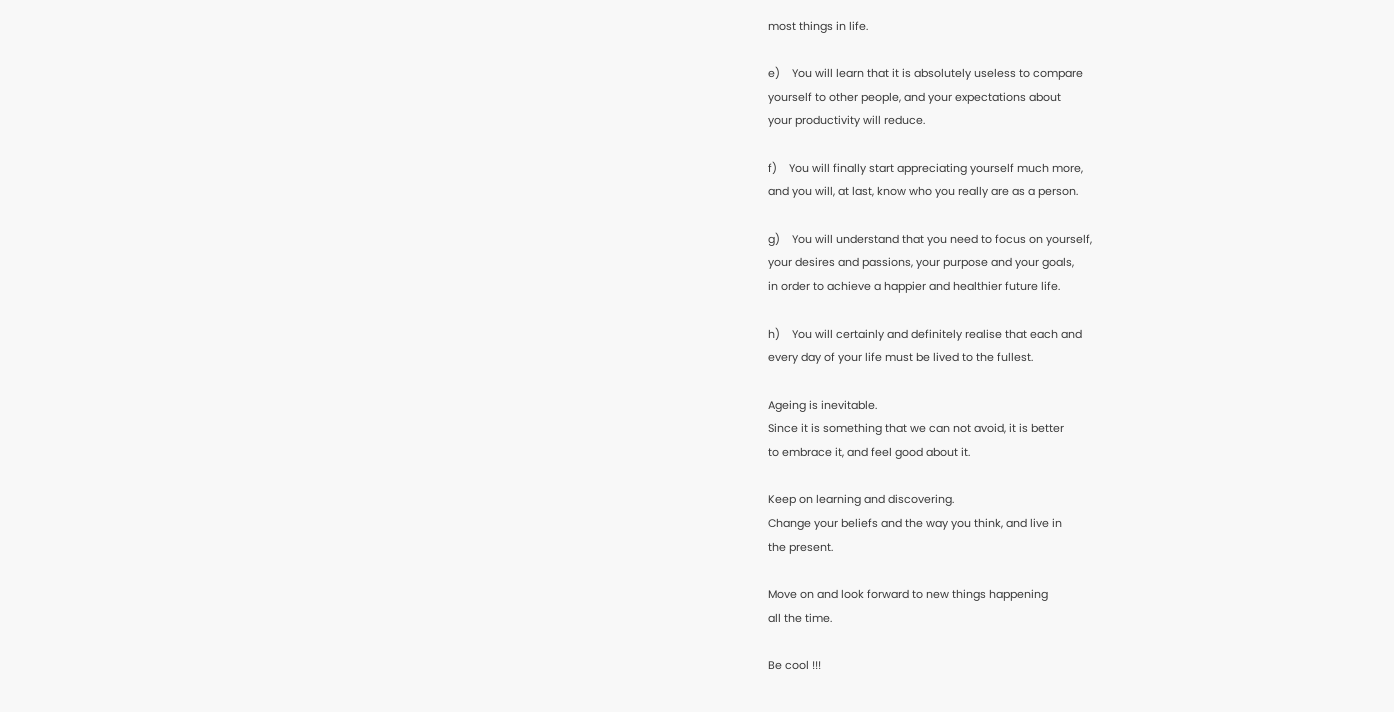most things in life.

e)    You will learn that it is absolutely useless to compare
yourself to other people, and your expectations about
your productivity will reduce.

f)    You will finally start appreciating yourself much more,
and you will, at last, know who you really are as a person.

g)    You will understand that you need to focus on yourself,
your desires and passions, your purpose and your goals,
in order to achieve a happier and healthier future life.

h)    You will certainly and definitely realise that each and
every day of your life must be lived to the fullest.

Ageing is inevitable.
Since it is something that we can not avoid, it is better
to embrace it, and feel good about it.

Keep on learning and discovering.
Change your beliefs and the way you think, and live in
the present.

Move on and look forward to new things happening
all the time.

Be cool !!!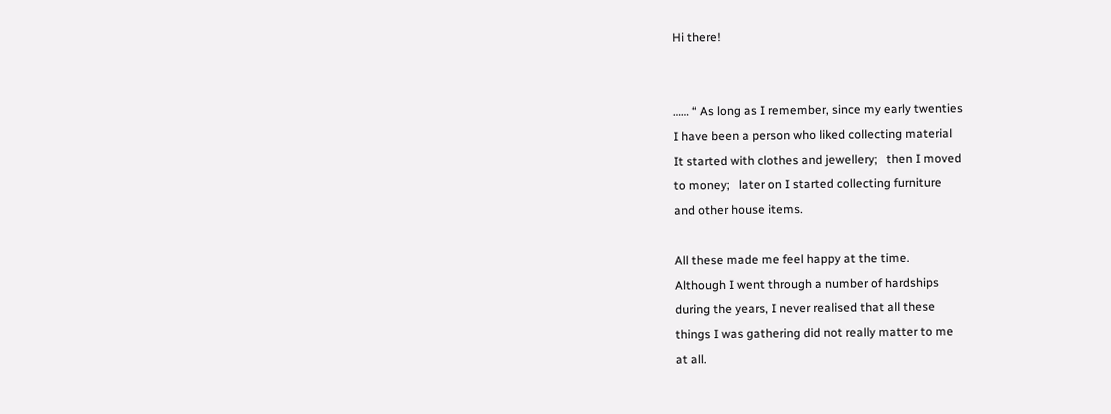Hi there!


…… “ As long as I remember, since my early twenties
I have been a person who liked collecting material
It started with clothes and jewellery;   then I moved
to money;   later on I started collecting furniture
and other house items.

All these made me feel happy at the time.
Although I went through a number of hardships
during the years, I never realised that all these
things I was gathering did not really matter to me
at all.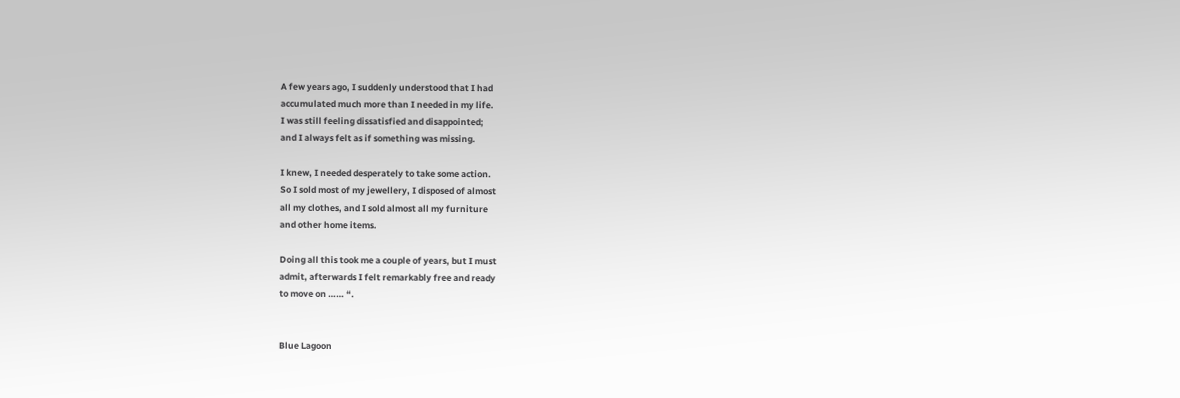A few years ago, I suddenly understood that I had
accumulated much more than I needed in my life.
I was still feeling dissatisfied and disappointed;
and I always felt as if something was missing.

I knew, I needed desperately to take some action.
So I sold most of my jewellery, I disposed of almost
all my clothes, and I sold almost all my furniture
and other home items.

Doing all this took me a couple of years, but I must
admit, afterwards I felt remarkably free and ready
to move on …… “.


Blue Lagoon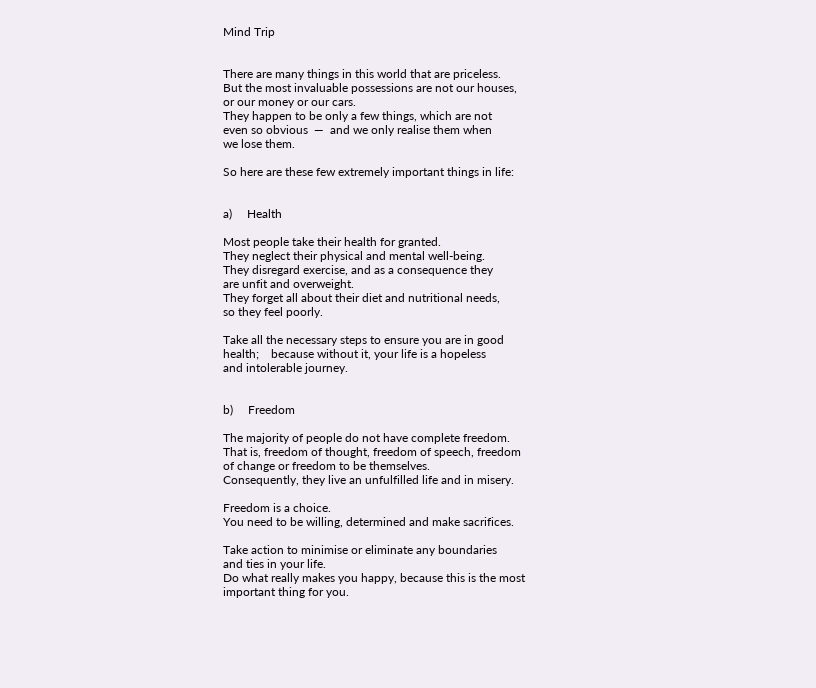Mind Trip


There are many things in this world that are priceless.
But the most invaluable possessions are not our houses,
or our money or our cars.
They happen to be only a few things, which are not
even so obvious  —  and we only realise them when
we lose them.

So here are these few extremely important things in life:


a)     Health

Most people take their health for granted.
They neglect their physical and mental well-being.
They disregard exercise, and as a consequence they
are unfit and overweight.
They forget all about their diet and nutritional needs,
so they feel poorly.

Take all the necessary steps to ensure you are in good
health;    because without it, your life is a hopeless
and intolerable journey.


b)     Freedom

The majority of people do not have complete freedom.
That is, freedom of thought, freedom of speech, freedom
of change or freedom to be themselves.
Consequently, they live an unfulfilled life and in misery.

Freedom is a choice.
You need to be willing, determined and make sacrifices.

Take action to minimise or eliminate any boundaries
and ties in your life.
Do what really makes you happy, because this is the most
important thing for you.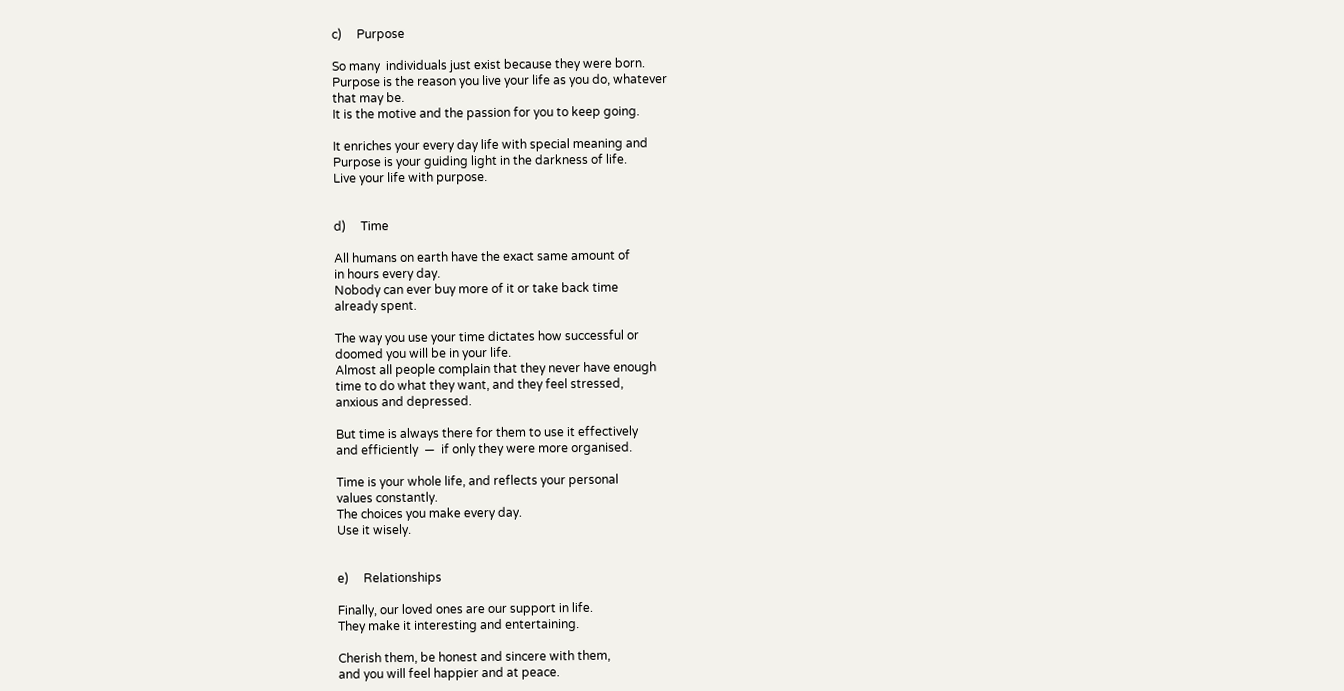c)     Purpose

So many  individuals just exist because they were born.
Purpose is the reason you live your life as you do, whatever
that may be.
It is the motive and the passion for you to keep going.

It enriches your every day life with special meaning and
Purpose is your guiding light in the darkness of life.
Live your life with purpose.


d)     Time

All humans on earth have the exact same amount of
in hours every day.
Nobody can ever buy more of it or take back time
already spent.

The way you use your time dictates how successful or
doomed you will be in your life.
Almost all people complain that they never have enough
time to do what they want, and they feel stressed,
anxious and depressed.

But time is always there for them to use it effectively
and efficiently  —  if only they were more organised.

Time is your whole life, and reflects your personal
values constantly.
The choices you make every day.
Use it wisely.


e)     Relationships

Finally, our loved ones are our support in life.
They make it interesting and entertaining.

Cherish them, be honest and sincere with them,
and you will feel happier and at peace.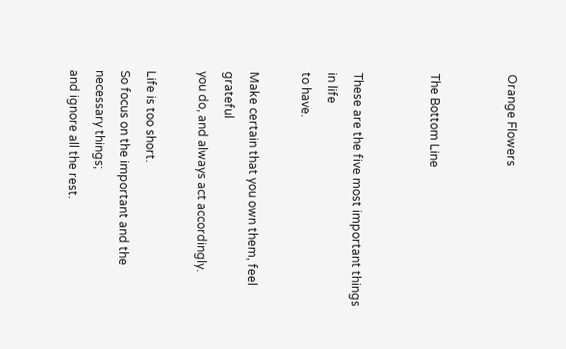Orange Flowers


The Bottom Line


These are the five most important things in life
to have.

Make certain that you own them, feel grateful
you do, and always act accordingly.

Life is too short.
So focus on the important and the
necessary things;
and ignore all the rest.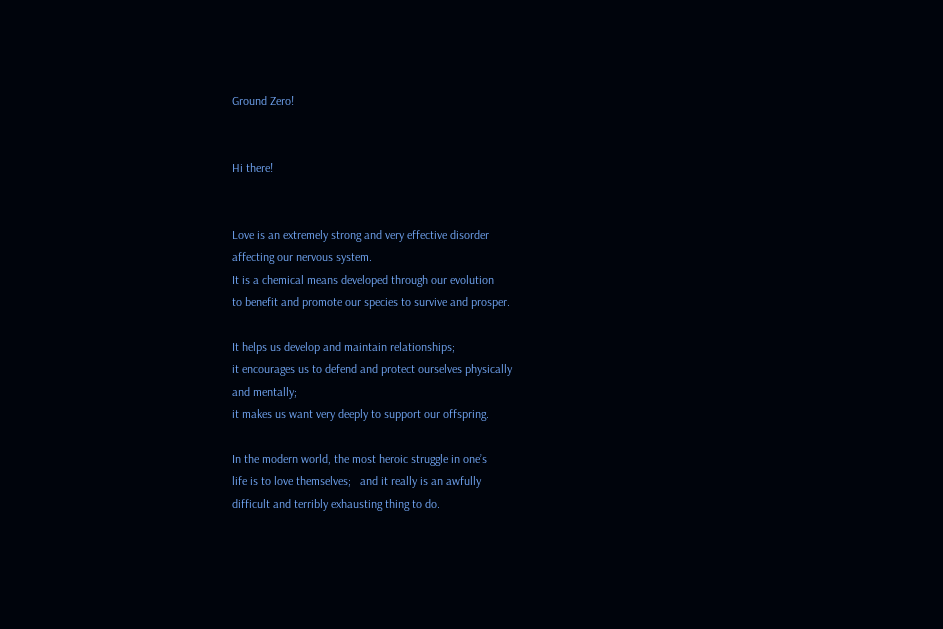Ground Zero!


Hi there!


Love is an extremely strong and very effective disorder
affecting our nervous system.
It is a chemical means developed through our evolution
to benefit and promote our species to survive and prosper.

It helps us develop and maintain relationships;
it encourages us to defend and protect ourselves physically
and mentally;
it makes us want very deeply to support our offspring.

In the modern world, the most heroic struggle in one’s
life is to love themselves;   and it really is an awfully
difficult and terribly exhausting thing to do.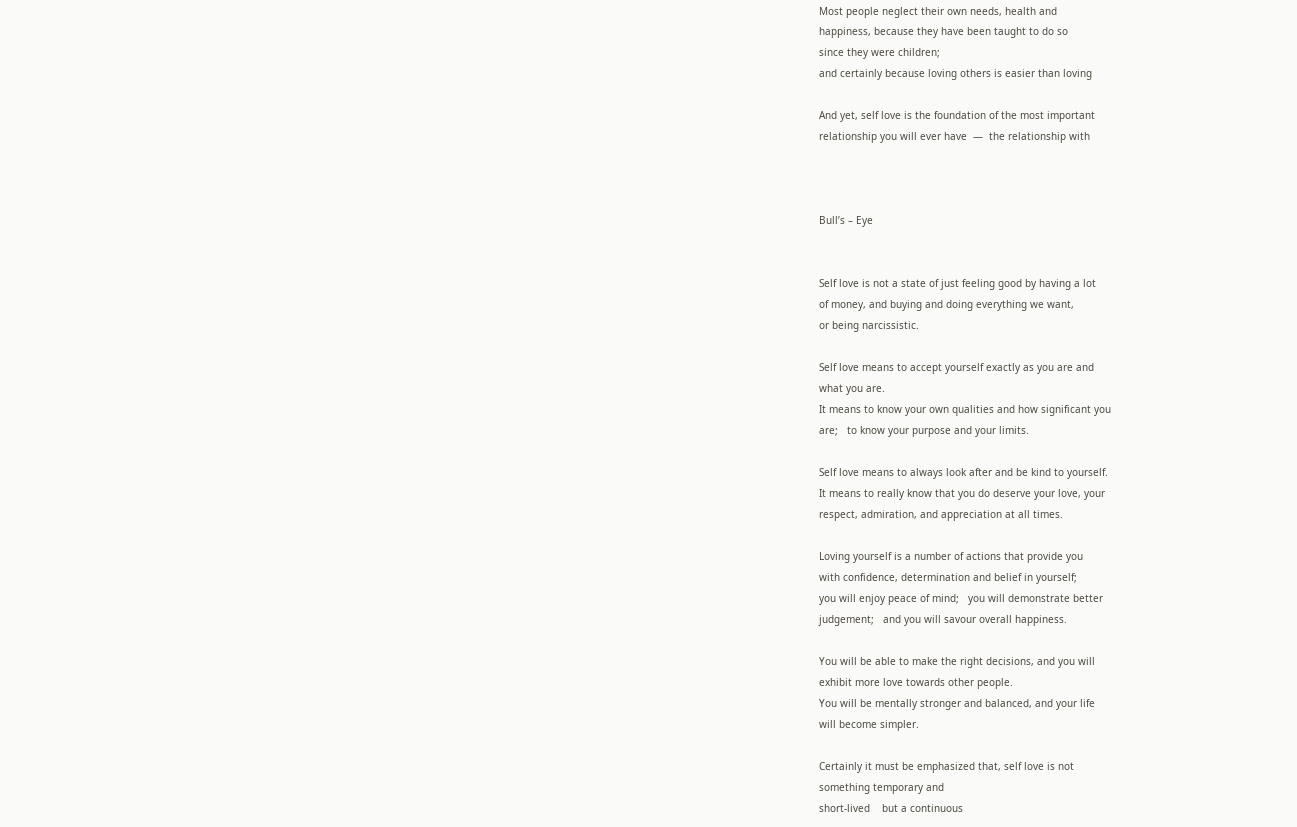Most people neglect their own needs, health and
happiness, because they have been taught to do so
since they were children;
and certainly because loving others is easier than loving

And yet, self love is the foundation of the most important
relationship you will ever have  —  the relationship with



Bull’s – Eye


Self love is not a state of just feeling good by having a lot
of money, and buying and doing everything we want,
or being narcissistic.

Self love means to accept yourself exactly as you are and
what you are.
It means to know your own qualities and how significant you
are;   to know your purpose and your limits.

Self love means to always look after and be kind to yourself.
It means to really know that you do deserve your love, your
respect, admiration, and appreciation at all times.

Loving yourself is a number of actions that provide you
with confidence, determination and belief in yourself;
you will enjoy peace of mind;   you will demonstrate better
judgement;   and you will savour overall happiness.

You will be able to make the right decisions, and you will
exhibit more love towards other people.
You will be mentally stronger and balanced, and your life
will become simpler.

Certainly it must be emphasized that, self love is not
something temporary and
short-lived    but a continuous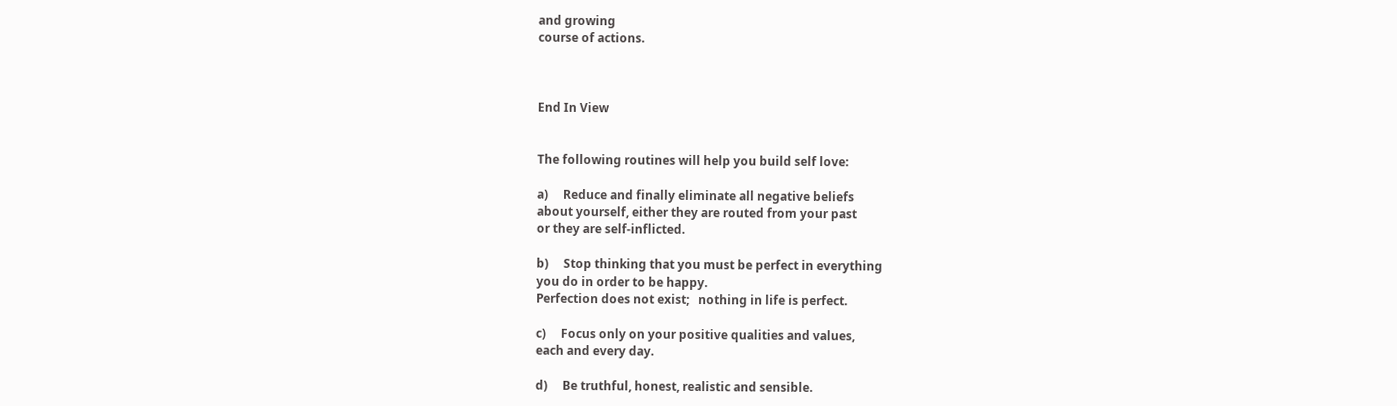and growing
course of actions.



End In View


The following routines will help you build self love:

a)     Reduce and finally eliminate all negative beliefs
about yourself, either they are routed from your past
or they are self-inflicted.

b)     Stop thinking that you must be perfect in everything
you do in order to be happy.
Perfection does not exist;   nothing in life is perfect.

c)     Focus only on your positive qualities and values,
each and every day.

d)     Be truthful, honest, realistic and sensible.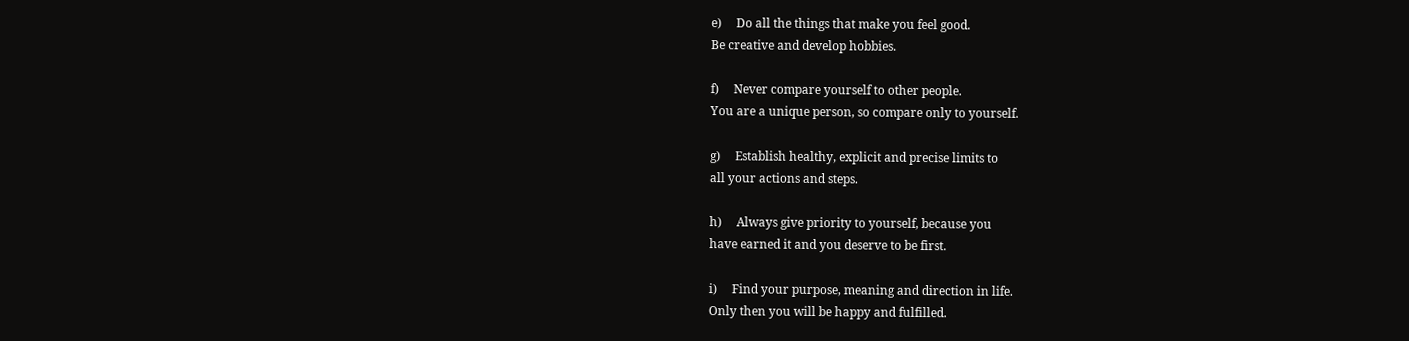e)     Do all the things that make you feel good.
Be creative and develop hobbies.

f)     Never compare yourself to other people.
You are a unique person, so compare only to yourself.

g)     Establish healthy, explicit and precise limits to
all your actions and steps.

h)     Always give priority to yourself, because you
have earned it and you deserve to be first.

i)     Find your purpose, meaning and direction in life.
Only then you will be happy and fulfilled.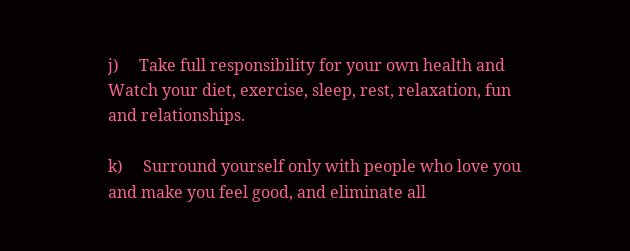j)     Take full responsibility for your own health and
Watch your diet, exercise, sleep, rest, relaxation, fun
and relationships.

k)     Surround yourself only with people who love you
and make you feel good, and eliminate all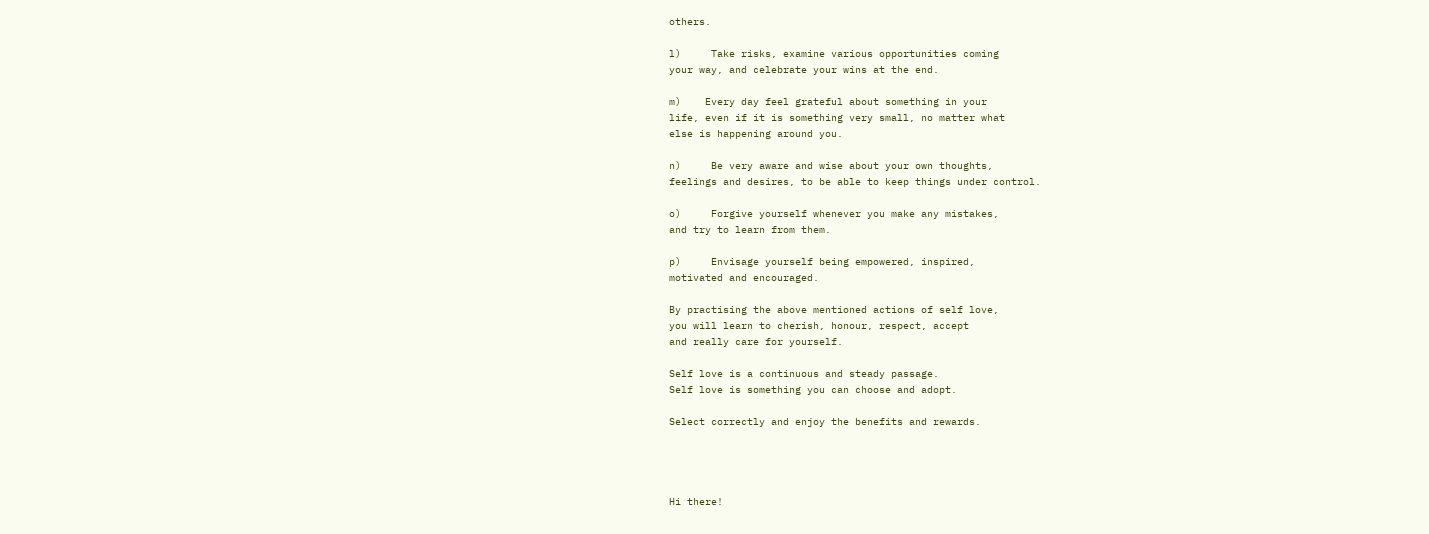others.

l)     Take risks, examine various opportunities coming
your way, and celebrate your wins at the end.

m)    Every day feel grateful about something in your
life, even if it is something very small, no matter what
else is happening around you.

n)     Be very aware and wise about your own thoughts,
feelings and desires, to be able to keep things under control.

o)     Forgive yourself whenever you make any mistakes,
and try to learn from them.

p)     Envisage yourself being empowered, inspired,
motivated and encouraged.

By practising the above mentioned actions of self love,
you will learn to cherish, honour, respect, accept
and really care for yourself.

Self love is a continuous and steady passage.
Self love is something you can choose and adopt.

Select correctly and enjoy the benefits and rewards.




Hi there!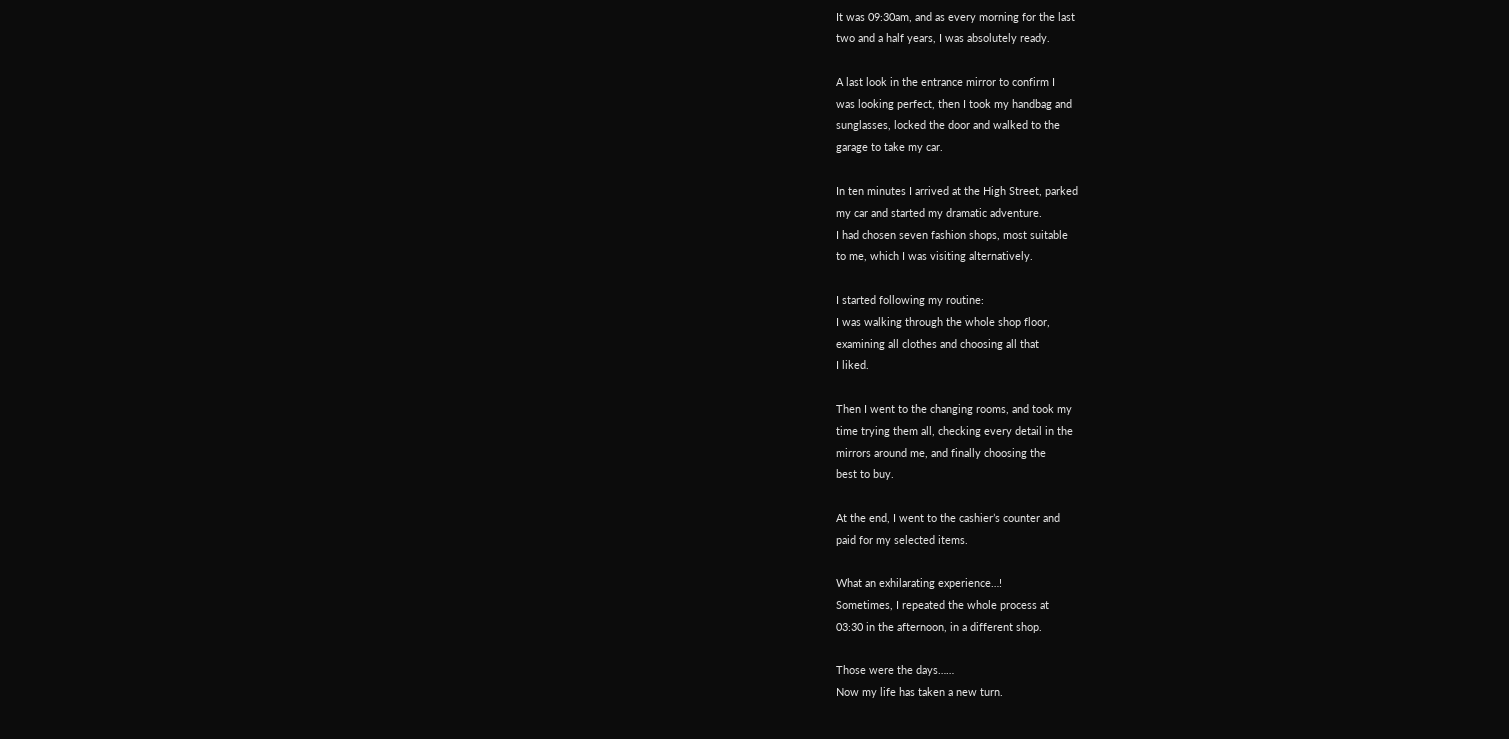It was 09:30am, and as every morning for the last
two and a half years, I was absolutely ready.

A last look in the entrance mirror to confirm I
was looking perfect, then I took my handbag and
sunglasses, locked the door and walked to the
garage to take my car.

In ten minutes I arrived at the High Street, parked
my car and started my dramatic adventure.
I had chosen seven fashion shops, most suitable
to me, which I was visiting alternatively.

I started following my routine:
I was walking through the whole shop floor,
examining all clothes and choosing all that
I liked.

Then I went to the changing rooms, and took my
time trying them all, checking every detail in the
mirrors around me, and finally choosing the
best to buy.

At the end, I went to the cashier’s counter and
paid for my selected items.

What an exhilarating experience…!
Sometimes, I repeated the whole process at
03:30 in the afternoon, in a different shop.

Those were the days……
Now my life has taken a new turn.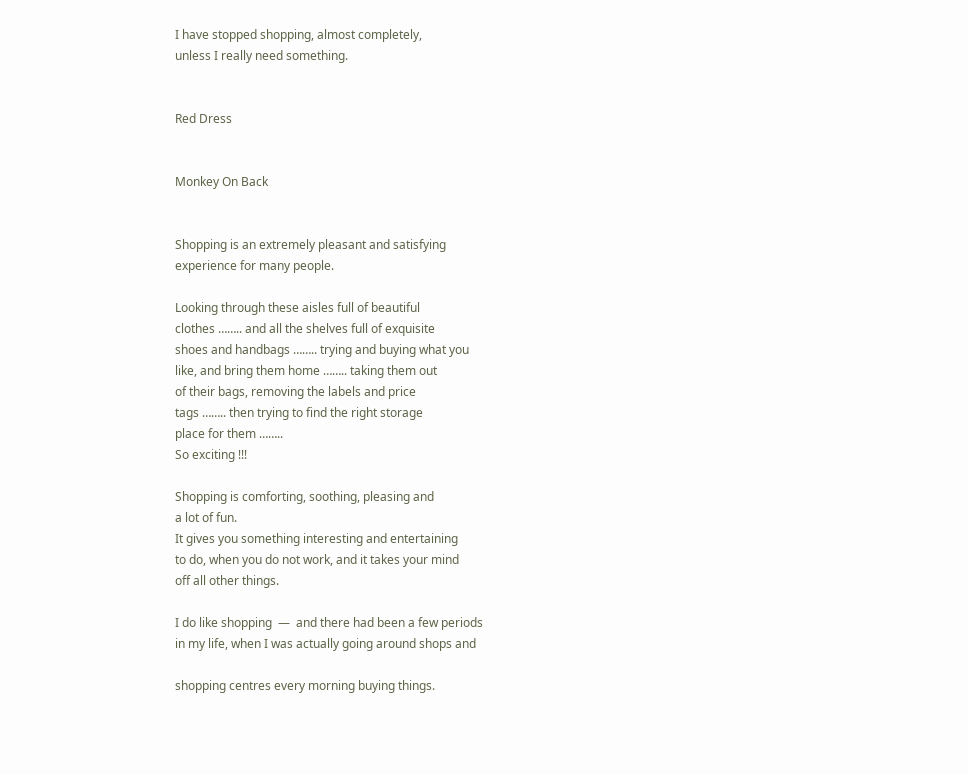I have stopped shopping, almost completely,
unless I really need something.


Red Dress


Monkey On Back


Shopping is an extremely pleasant and satisfying
experience for many people.

Looking through these aisles full of beautiful
clothes …….. and all the shelves full of exquisite
shoes and handbags …….. trying and buying what you
like, and bring them home …….. taking them out
of their bags, removing the labels and price
tags …….. then trying to find the right storage
place for them ……..
So exciting !!!

Shopping is comforting, soothing, pleasing and
a lot of fun.
It gives you something interesting and entertaining
to do, when you do not work, and it takes your mind
off all other things.

I do like shopping  —  and there had been a few periods
in my life, when I was actually going around shops and

shopping centres every morning buying things.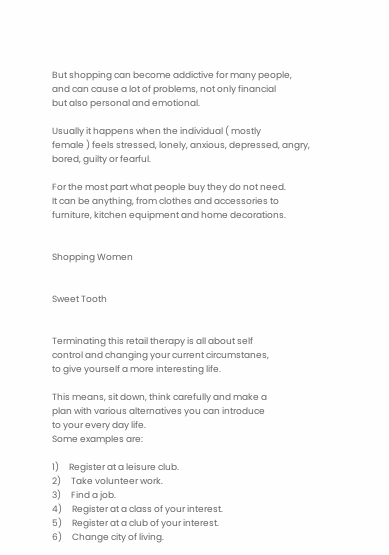But shopping can become addictive for many people,
and can cause a lot of problems, not only financial
but also personal and emotional.

Usually it happens when the individual ( mostly
female ) feels stressed, lonely, anxious, depressed, angry,
bored, guilty or fearful.

For the most part what people buy they do not need.
It can be anything, from clothes and accessories to
furniture, kitchen equipment and home decorations.


Shopping Women


Sweet Tooth


Terminating this retail therapy is all about self
control and changing your current circumstanes,
to give yourself a more interesting life.

This means, sit down, think carefully and make a
plan with various alternatives you can introduce
to your every day life.
Some examples are:

1)     Register at a leisure club.
2)     Take volunteer work.
3)     Find a job.
4)     Register at a class of your interest.
5)     Register at a club of your interest.
6)     Change city of living.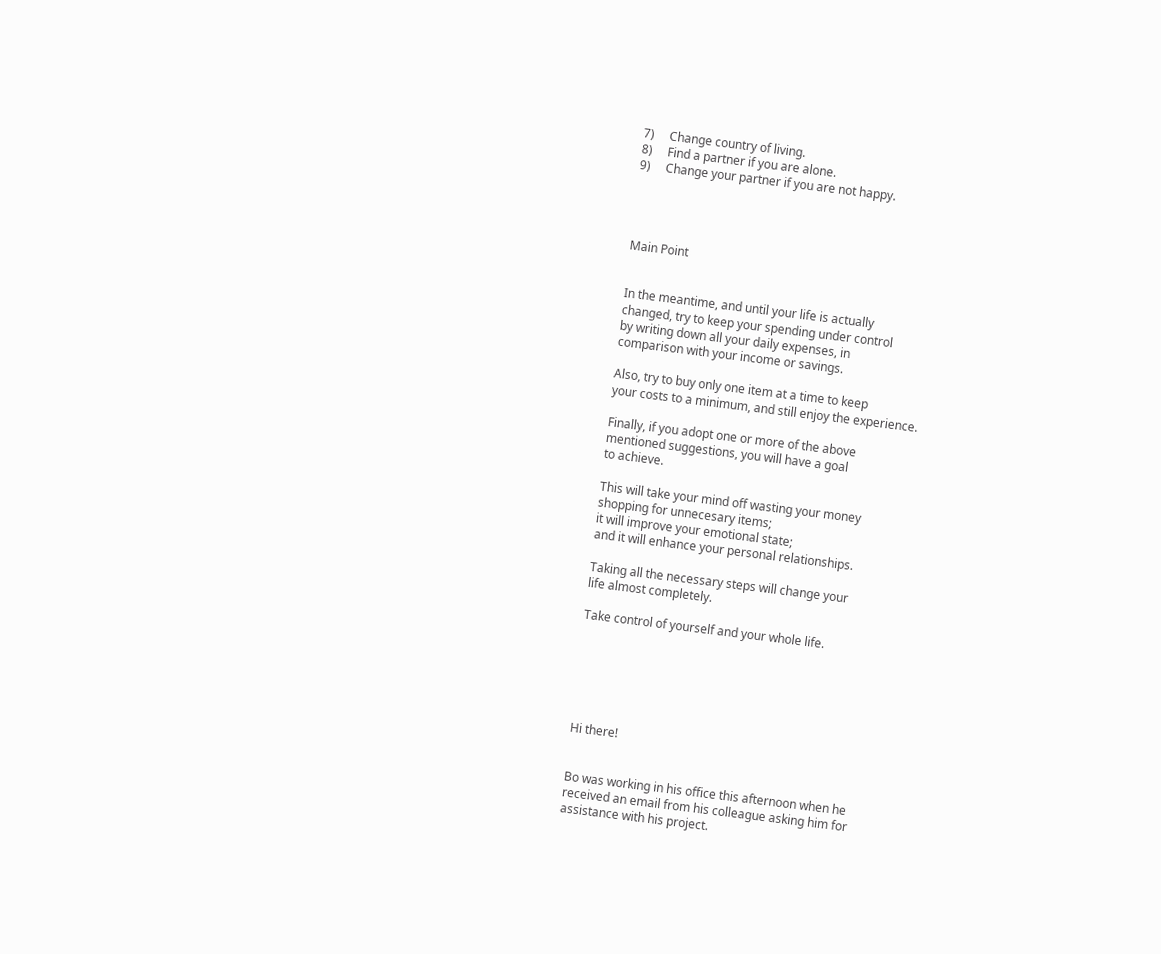7)     Change country of living.
8)     Find a partner if you are alone.
9)     Change your partner if you are not happy.




Main Point


In the meantime, and until your life is actually
changed, try to keep your spending under control
by writing down all your daily expenses, in
comparison with your income or savings.

Also, try to buy only one item at a time to keep
your costs to a minimum, and still enjoy the experience.

Finally, if you adopt one or more of the above
mentioned suggestions, you will have a goal
to achieve.

This will take your mind off wasting your money
shopping for unnecesary items;
it will improve your emotional state;
and it will enhance your personal relationships.

Taking all the necessary steps will change your
life almost completely.

Take control of yourself and your whole life.






Hi there!


Bo was working in his office this afternoon when he
received an email from his colleague asking him for
assistance with his project.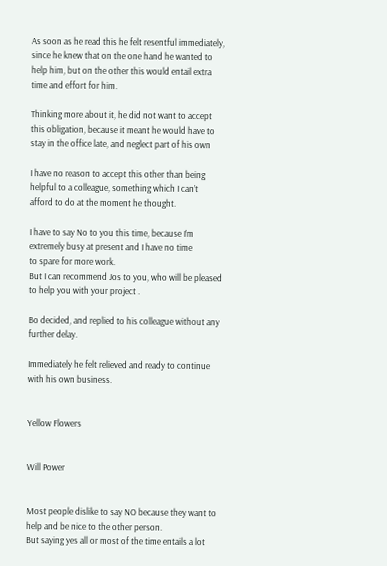As soon as he read this he felt resentful immediately,
since he knew that on the one hand he wanted to
help him, but on the other this would entail extra
time and effort for him.

Thinking more about it, he did not want to accept
this obligation, because it meant he would have to
stay in the office late, and neglect part of his own

I have no reason to accept this other than being
helpful to a colleague, something which I can’t
afford to do at the moment he thought.

I have to say No to you this time, because I’m
extremely busy at present and I have no time
to spare for more work.
But I can recommend Jos to you, who will be pleased
to help you with your project .

Bo decided, and replied to his colleague without any
further delay.

Immediately he felt relieved and ready to continue
with his own business.


Yellow Flowers


Will Power


Most people dislike to say NO because they want to
help and be nice to the other person.
But saying yes all or most of the time entails a lot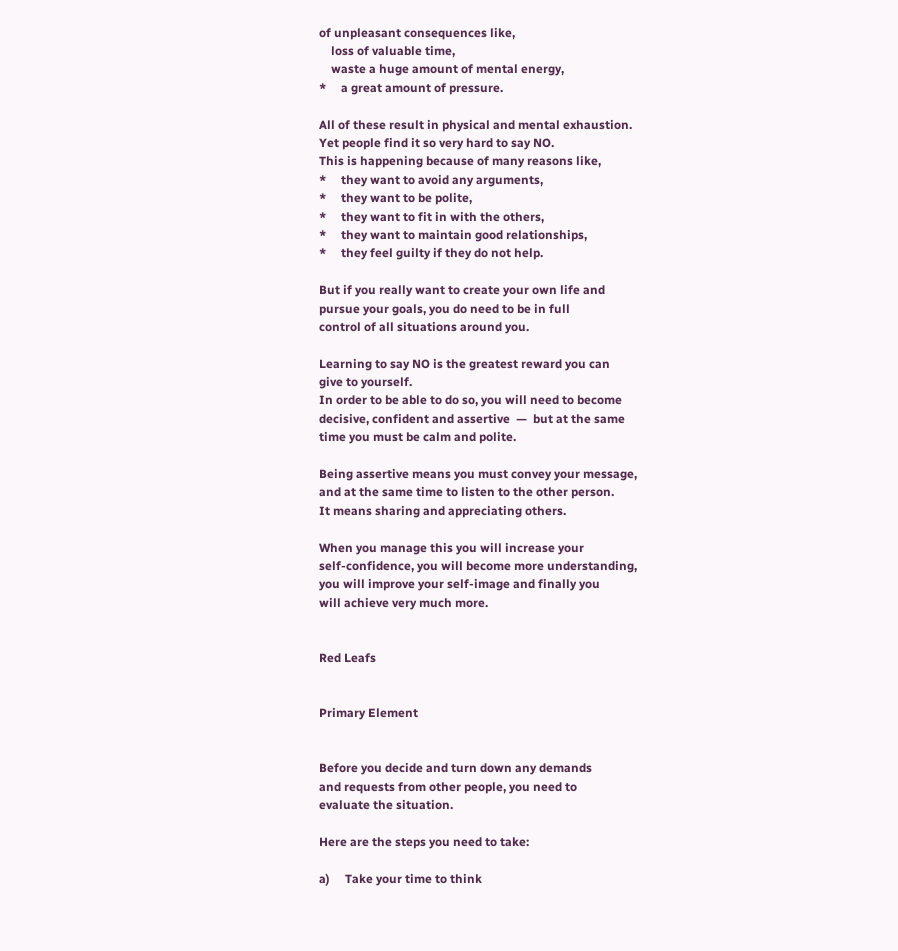of unpleasant consequences like,
    loss of valuable time,
    waste a huge amount of mental energy,
*     a great amount of pressure.

All of these result in physical and mental exhaustion.
Yet people find it so very hard to say NO.
This is happening because of many reasons like,
*     they want to avoid any arguments,
*     they want to be polite,
*     they want to fit in with the others,
*     they want to maintain good relationships,
*     they feel guilty if they do not help.

But if you really want to create your own life and
pursue your goals, you do need to be in full
control of all situations around you.

Learning to say NO is the greatest reward you can
give to yourself.
In order to be able to do so, you will need to become
decisive, confident and assertive  —  but at the same
time you must be calm and polite.

Being assertive means you must convey your message,
and at the same time to listen to the other person.
It means sharing and appreciating others.

When you manage this you will increase your
self-confidence, you will become more understanding,
you will improve your self-image and finally you
will achieve very much more.


Red Leafs


Primary Element


Before you decide and turn down any demands
and requests from other people, you need to
evaluate the situation.

Here are the steps you need to take:

a)     Take your time to think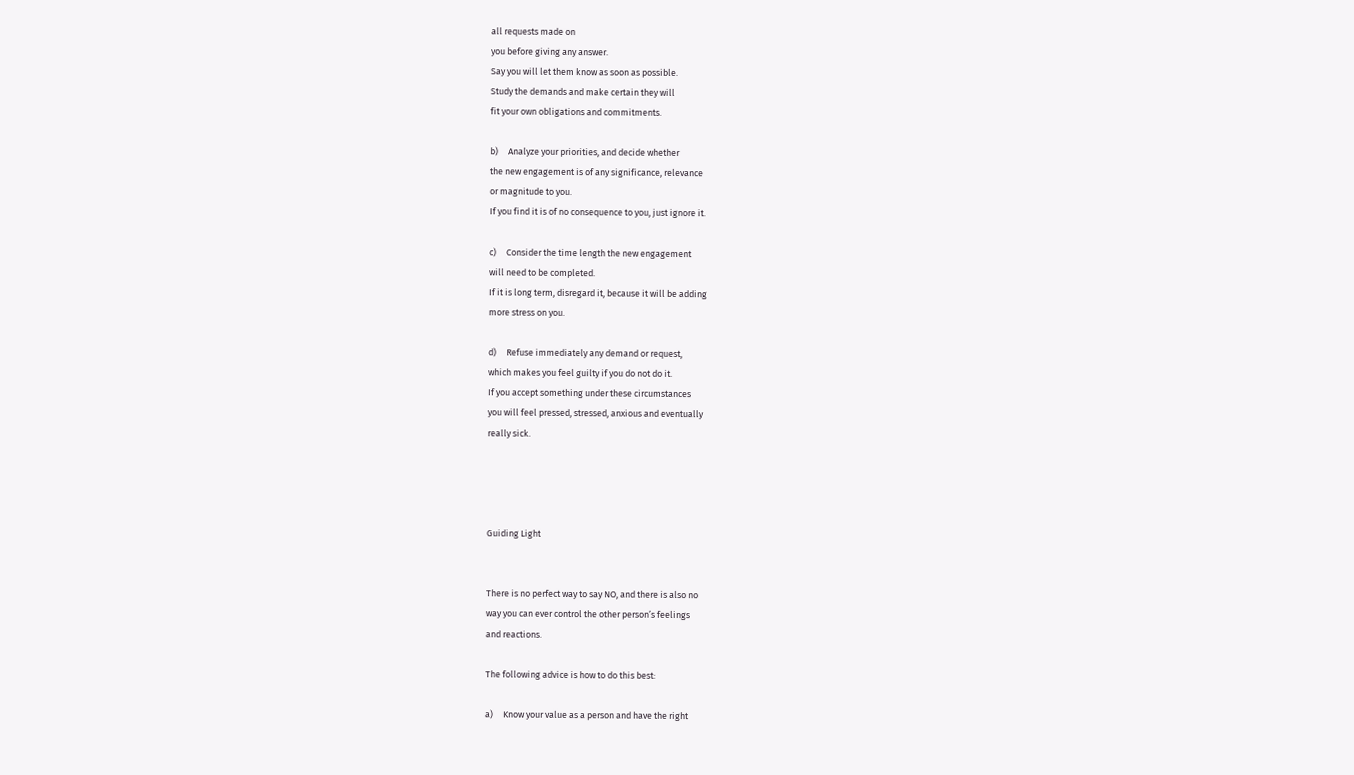all requests made on
you before giving any answer.
Say you will let them know as soon as possible.
Study the demands and make certain they will
fit your own obligations and commitments.

b)     Analyze your priorities, and decide whether
the new engagement is of any significance, relevance
or magnitude to you.
If you find it is of no consequence to you, just ignore it.

c)     Consider the time length the new engagement
will need to be completed.
If it is long term, disregard it, because it will be adding
more stress on you.

d)     Refuse immediately any demand or request,
which makes you feel guilty if you do not do it.
If you accept something under these circumstances
you will feel pressed, stressed, anxious and eventually
really sick.




Guiding Light


There is no perfect way to say NO, and there is also no
way you can ever control the other person’s feelings
and reactions.

The following advice is how to do this best:

a)     Know your value as a person and have the right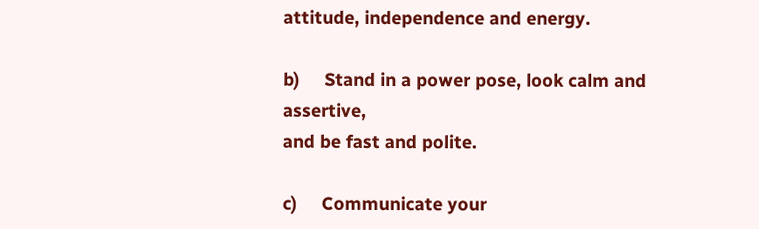attitude, independence and energy.

b)     Stand in a power pose, look calm and assertive,
and be fast and polite.

c)     Communicate your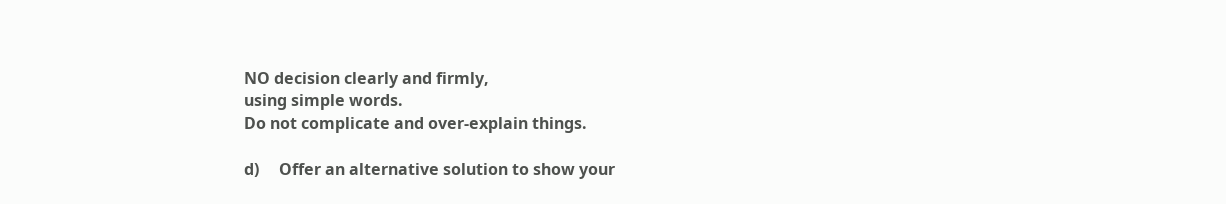NO decision clearly and firmly,
using simple words.
Do not complicate and over-explain things.

d)     Offer an alternative solution to show your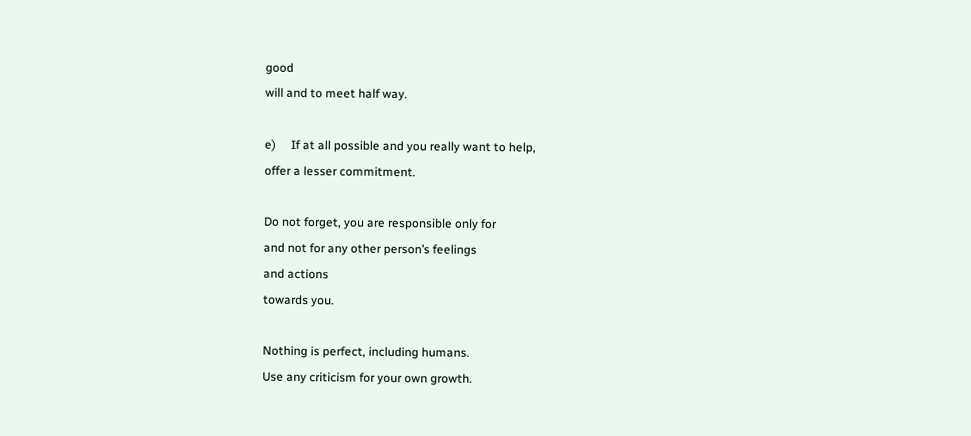good
will and to meet half way.

e)     If at all possible and you really want to help,
offer a lesser commitment.

Do not forget, you are responsible only for
and not for any other person’s feelings
and actions
towards you.

Nothing is perfect, including humans.
Use any criticism for your own growth.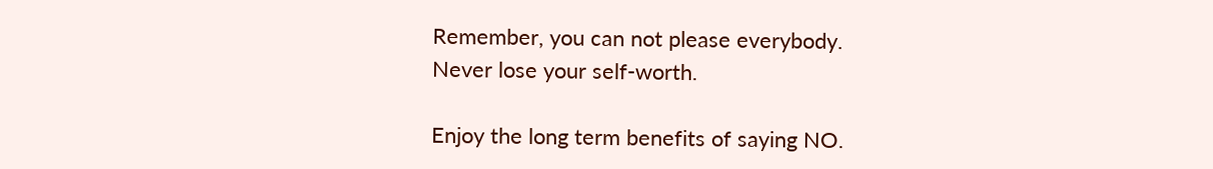Remember, you can not please everybody.
Never lose your self-worth.

Enjoy the long term benefits of saying NO.